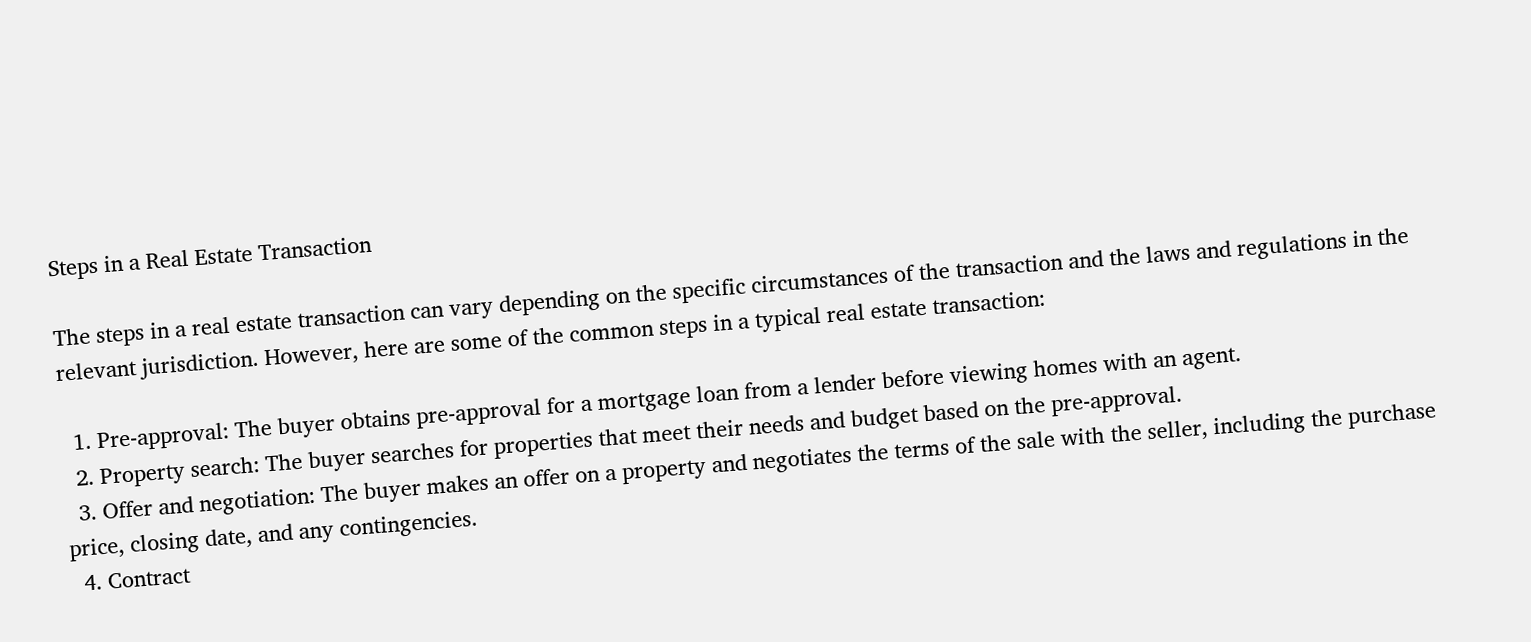Steps in a Real Estate Transaction

The steps in a real estate transaction can vary depending on the specific circumstances of the transaction and the laws and regulations in the relevant jurisdiction. However, here are some of the common steps in a typical real estate transaction:

  1. Pre-approval: The buyer obtains pre-approval for a mortgage loan from a lender before viewing homes with an agent.
  2. Property search: The buyer searches for properties that meet their needs and budget based on the pre-approval.
  3. Offer and negotiation: The buyer makes an offer on a property and negotiates the terms of the sale with the seller, including the purchase price, closing date, and any contingencies.
  4. Contract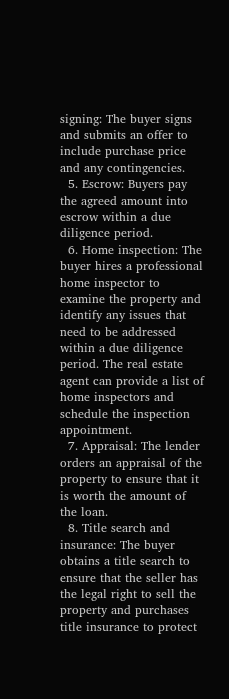signing: The buyer signs and submits an offer to include purchase price and any contingencies.
  5. Escrow: Buyers pay the agreed amount into escrow within a due diligence period.
  6. Home inspection: The buyer hires a professional home inspector to examine the property and identify any issues that need to be addressed within a due diligence period. The real estate agent can provide a list of home inspectors and schedule the inspection appointment.
  7. Appraisal: The lender orders an appraisal of the property to ensure that it is worth the amount of the loan.
  8. Title search and insurance: The buyer obtains a title search to ensure that the seller has the legal right to sell the property and purchases title insurance to protect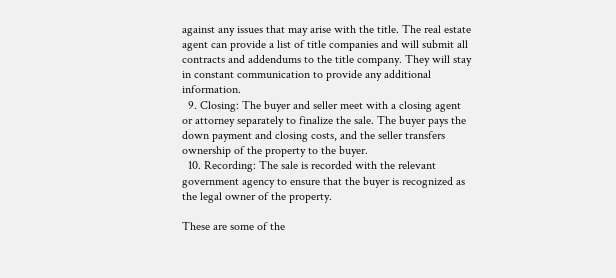against any issues that may arise with the title. The real estate agent can provide a list of title companies and will submit all contracts and addendums to the title company. They will stay in constant communication to provide any additional information.
  9. Closing: The buyer and seller meet with a closing agent or attorney separately to finalize the sale. The buyer pays the down payment and closing costs, and the seller transfers ownership of the property to the buyer.
  10. Recording: The sale is recorded with the relevant government agency to ensure that the buyer is recognized as the legal owner of the property.

These are some of the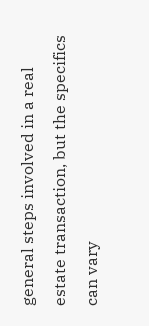general steps involved in a real estate transaction, but the specifics can vary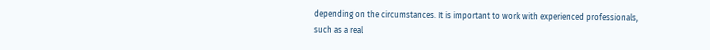depending on the circumstances. It is important to work with experienced professionals, such as a real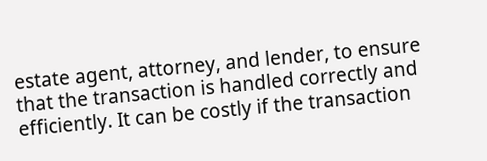estate agent, attorney, and lender, to ensure that the transaction is handled correctly and efficiently. It can be costly if the transaction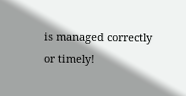is managed correctly or timely!